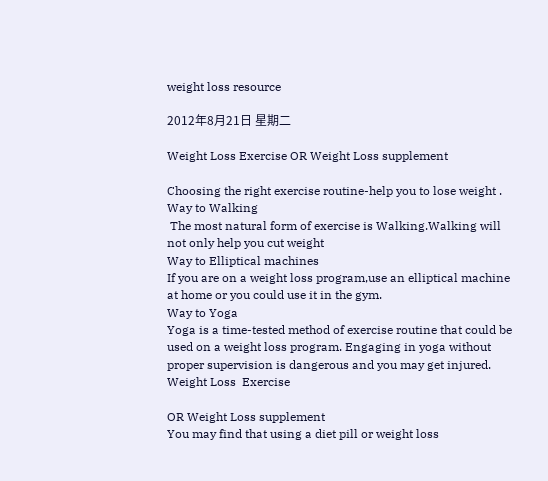weight loss resource

2012年8月21日 星期二

Weight Loss Exercise OR Weight Loss supplement

Choosing the right exercise routine-help you to lose weight .
Way to Walking
 The most natural form of exercise is Walking.Walking will not only help you cut weight
Way to Elliptical machines
If you are on a weight loss program,use an elliptical machine at home or you could use it in the gym.
Way to Yoga
Yoga is a time-tested method of exercise routine that could be used on a weight loss program. Engaging in yoga without proper supervision is dangerous and you may get injured.
Weight Loss  Exercise

OR Weight Loss supplement
You may find that using a diet pill or weight loss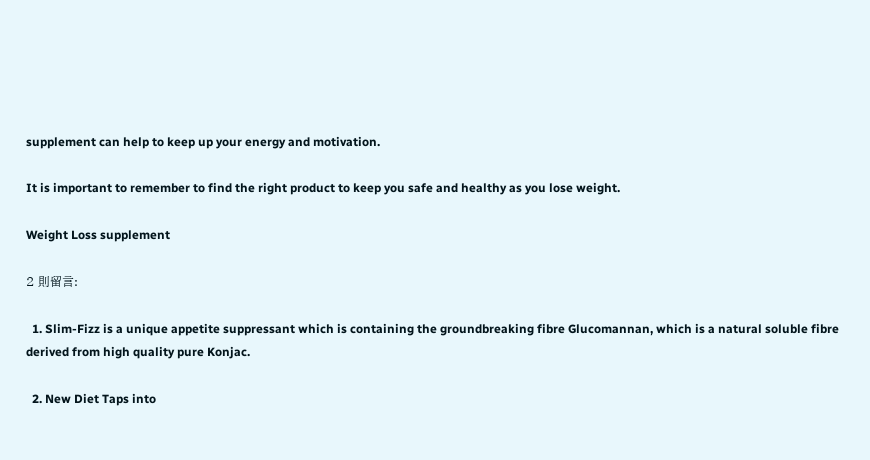supplement can help to keep up your energy and motivation.

It is important to remember to find the right product to keep you safe and healthy as you lose weight.

Weight Loss supplement

2 則留言:

  1. Slim-Fizz is a unique appetite suppressant which is containing the groundbreaking fibre Glucomannan, which is a natural soluble fibre derived from high quality pure Konjac.

  2. New Diet Taps into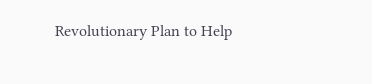Revolutionary Plan to Help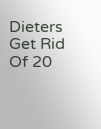Dieters Get Rid Of 20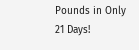Pounds in Only 21 Days!